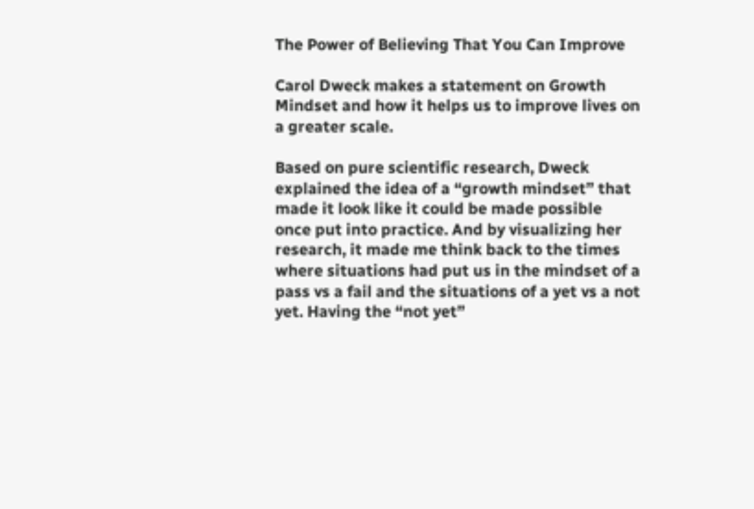The Power of Believing That You Can Improve

Carol Dweck makes a statement on Growth Mindset and how it helps us to improve lives on a greater scale.

Based on pure scientific research, Dweck explained the idea of a “growth mindset” that made it look like it could be made possible once put into practice. And by visualizing her research, it made me think back to the times where situations had put us in the mindset of a pass vs a fail and the situations of a yet vs a not yet. Having the “not yet”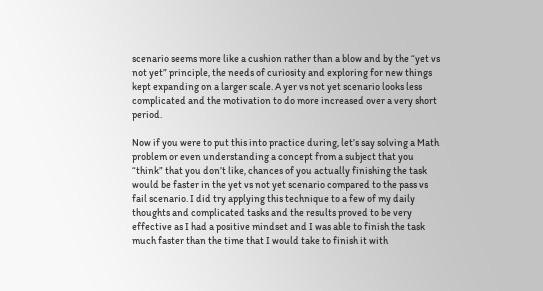scenario seems more like a cushion rather than a blow and by the “yet vs not yet” principle, the needs of curiosity and exploring for new things kept expanding on a larger scale. A yer vs not yet scenario looks less complicated and the motivation to do more increased over a very short period.

Now if you were to put this into practice during, let’s say solving a Math problem or even understanding a concept from a subject that you “think” that you don’t like, chances of you actually finishing the task would be faster in the yet vs not yet scenario compared to the pass vs fail scenario. I did try applying this technique to a few of my daily thoughts and complicated tasks and the results proved to be very effective as I had a positive mindset and I was able to finish the task much faster than the time that I would take to finish it with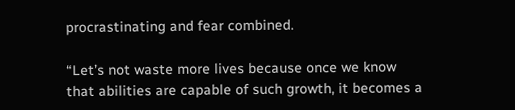procrastinating and fear combined.

“Let’s not waste more lives because once we know that abilities are capable of such growth, it becomes a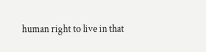human right to live in that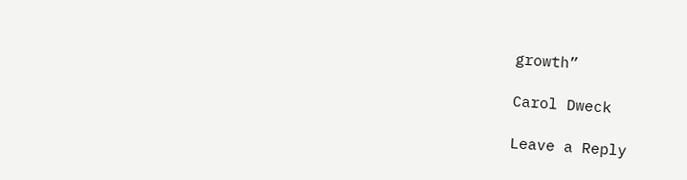growth”

Carol Dweck

Leave a Reply